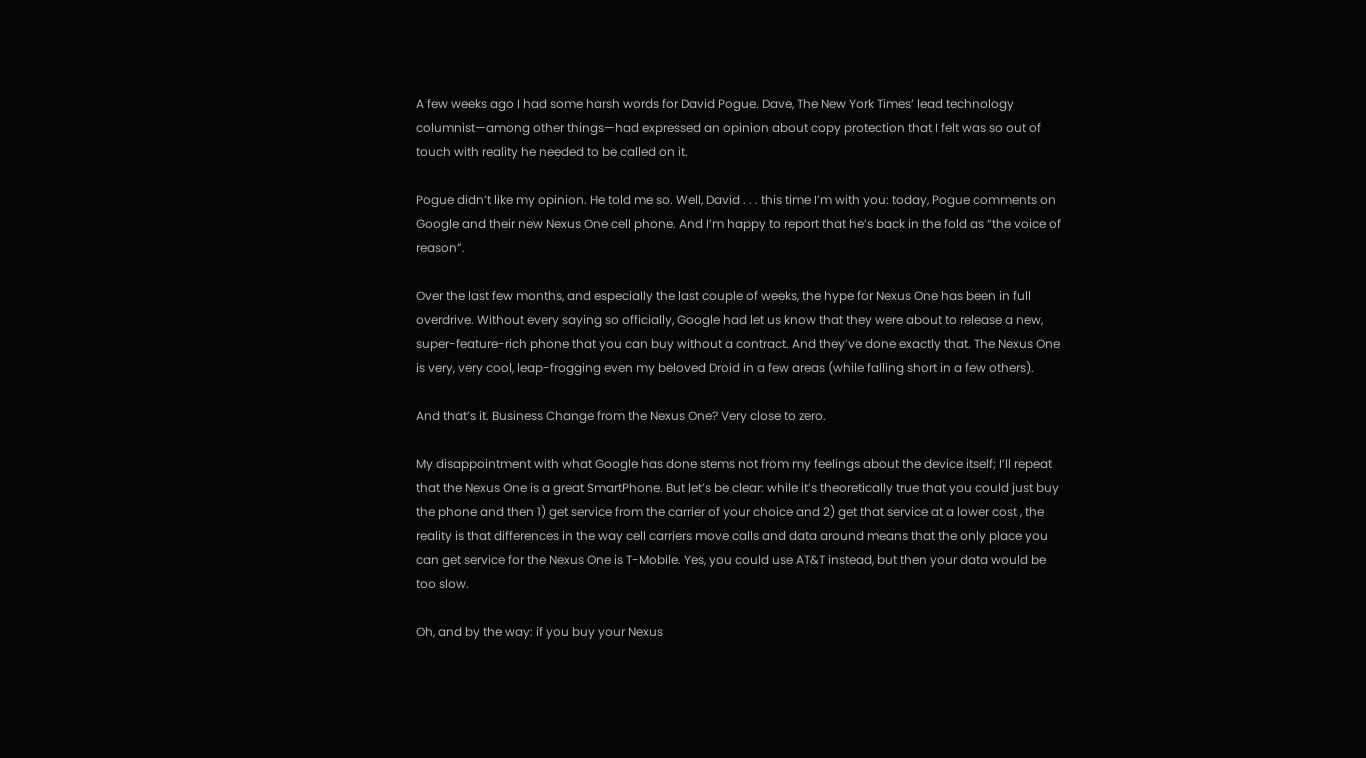A few weeks ago I had some harsh words for David Pogue. Dave, The New York Times’ lead technology columnist—among other things—had expressed an opinion about copy protection that I felt was so out of touch with reality he needed to be called on it.

Pogue didn’t like my opinion. He told me so. Well, David . . . this time I’m with you: today, Pogue comments on Google and their new Nexus One cell phone. And I’m happy to report that he’s back in the fold as “the voice of reason”.

Over the last few months, and especially the last couple of weeks, the hype for Nexus One has been in full overdrive. Without every saying so officially, Google had let us know that they were about to release a new, super-feature-rich phone that you can buy without a contract. And they’ve done exactly that. The Nexus One is very, very cool, leap-frogging even my beloved Droid in a few areas (while falling short in a few others).

And that’s it. Business Change from the Nexus One? Very close to zero.

My disappointment with what Google has done stems not from my feelings about the device itself; I’ll repeat that the Nexus One is a great SmartPhone. But let’s be clear: while it’s theoretically true that you could just buy the phone and then 1) get service from the carrier of your choice and 2) get that service at a lower cost , the reality is that differences in the way cell carriers move calls and data around means that the only place you can get service for the Nexus One is T-Mobile. Yes, you could use AT&T instead, but then your data would be too slow.

Oh, and by the way: if you buy your Nexus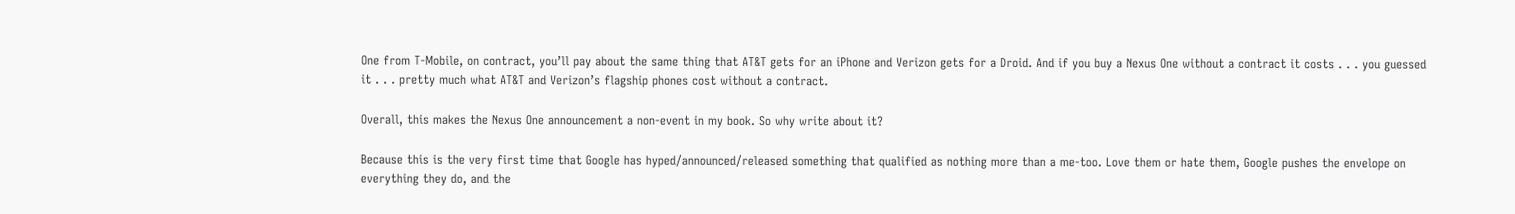One from T-Mobile, on contract, you’ll pay about the same thing that AT&T gets for an iPhone and Verizon gets for a Droid. And if you buy a Nexus One without a contract it costs . . . you guessed it . . . pretty much what AT&T and Verizon’s flagship phones cost without a contract.

Overall, this makes the Nexus One announcement a non-event in my book. So why write about it?

Because this is the very first time that Google has hyped/announced/released something that qualified as nothing more than a me-too. Love them or hate them, Google pushes the envelope on everything they do, and the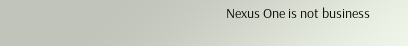Nexus One is not business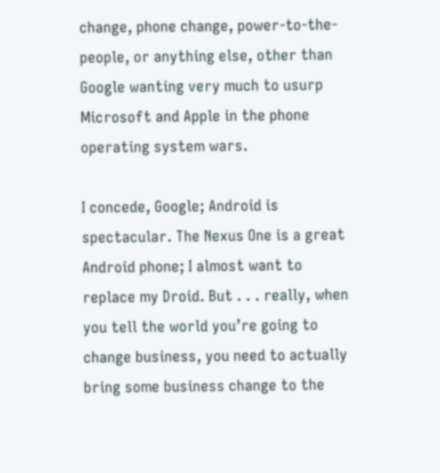change, phone change, power-to-the-people, or anything else, other than Google wanting very much to usurp Microsoft and Apple in the phone operating system wars.

I concede, Google; Android is spectacular. The Nexus One is a great Android phone; I almost want to replace my Droid. But . . . really, when you tell the world you’re going to change business, you need to actually bring some business change to the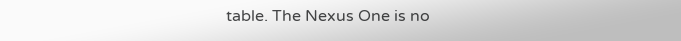table. The Nexus One is no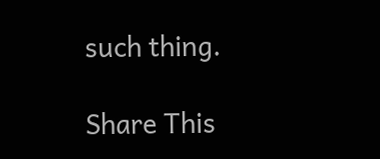such thing.

Share This